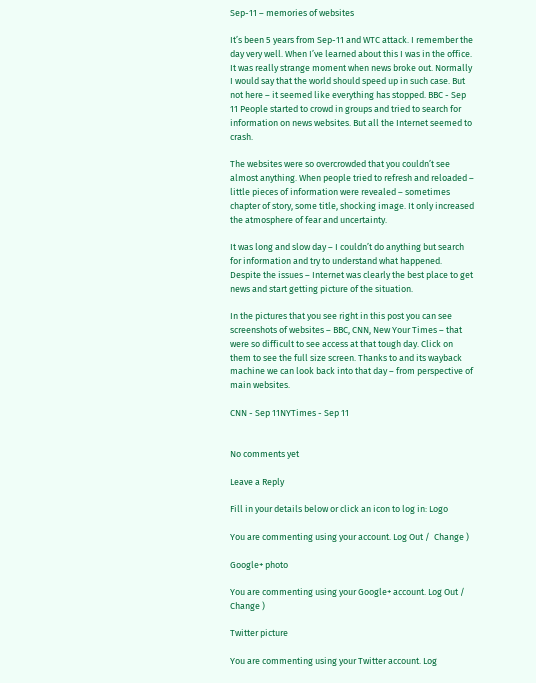Sep-11 – memories of websites

It’s been 5 years from Sep-11 and WTC attack. I remember the day very well. When I’ve learned about this I was in the office. It was really strange moment when news broke out. Normally I would say that the world should speed up in such case. But not here – it seemed like everything has stopped. BBC - Sep 11 People started to crowd in groups and tried to search for information on news websites. But all the Internet seemed to crash.

The websites were so overcrowded that you couldn’t see almost anything. When people tried to refresh and reloaded – little pieces of information were revealed – sometimes chapter of story, some title, shocking image. It only increased the atmosphere of fear and uncertainty.

It was long and slow day – I couldn’t do anything but search for information and try to understand what happened. Despite the issues – Internet was clearly the best place to get news and start getting picture of the situation.

In the pictures that you see right in this post you can see screenshots of websites – BBC, CNN, New Your Times – that were so difficult to see access at that tough day. Click on them to see the full size screen. Thanks to and its wayback machine we can look back into that day – from perspective of main websites.

CNN - Sep 11NYTimes - Sep 11


No comments yet

Leave a Reply

Fill in your details below or click an icon to log in: Logo

You are commenting using your account. Log Out /  Change )

Google+ photo

You are commenting using your Google+ account. Log Out /  Change )

Twitter picture

You are commenting using your Twitter account. Log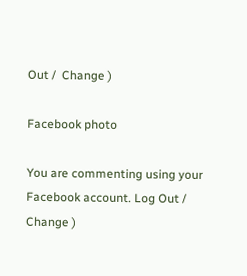Out /  Change )

Facebook photo

You are commenting using your Facebook account. Log Out /  Change )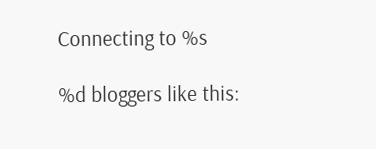Connecting to %s

%d bloggers like this: